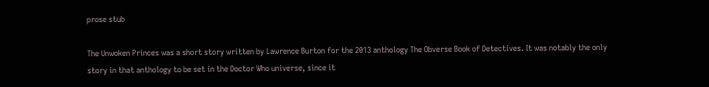prose stub

The Unwoken Princes was a short story written by Lawrence Burton for the 2013 anthology The Obverse Book of Detectives. It was notably the only story in that anthology to be set in the Doctor Who universe, since it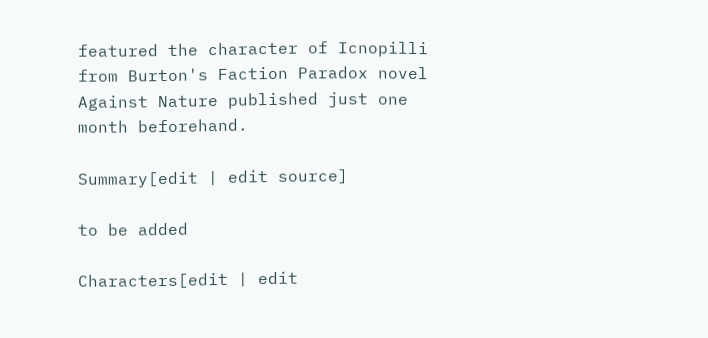featured the character of Icnopilli from Burton's Faction Paradox novel Against Nature published just one month beforehand.

Summary[edit | edit source]

to be added

Characters[edit | edit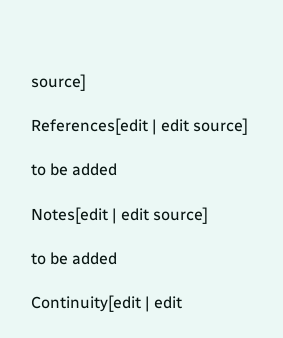source]

References[edit | edit source]

to be added

Notes[edit | edit source]

to be added

Continuity[edit | edit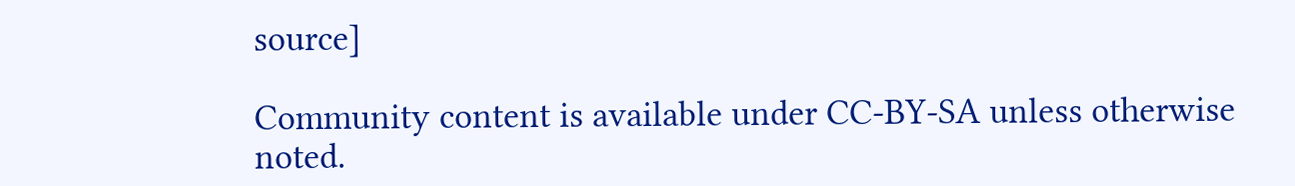source]

Community content is available under CC-BY-SA unless otherwise noted.